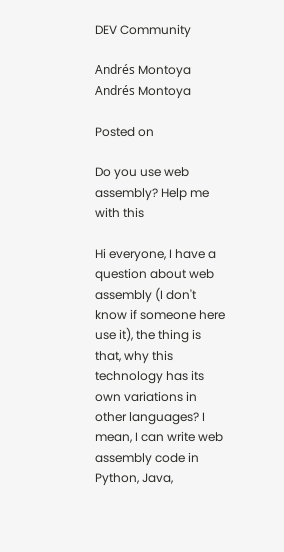DEV Community

Andrés Montoya
Andrés Montoya

Posted on

Do you use web assembly? Help me with this

Hi everyone, I have a question about web assembly (I don't know if someone here use it), the thing is that, why this technology has its own variations in other languages? I mean, I can write web assembly code in Python, Java,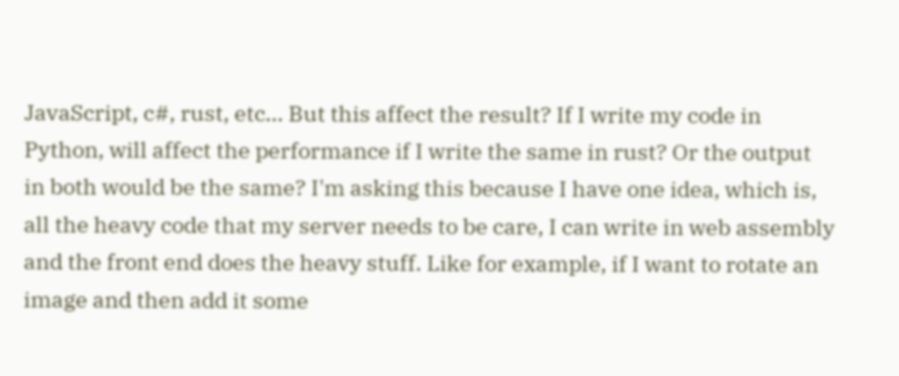JavaScript, c#, rust, etc... But this affect the result? If I write my code in Python, will affect the performance if I write the same in rust? Or the output in both would be the same? I'm asking this because I have one idea, which is, all the heavy code that my server needs to be care, I can write in web assembly and the front end does the heavy stuff. Like for example, if I want to rotate an image and then add it some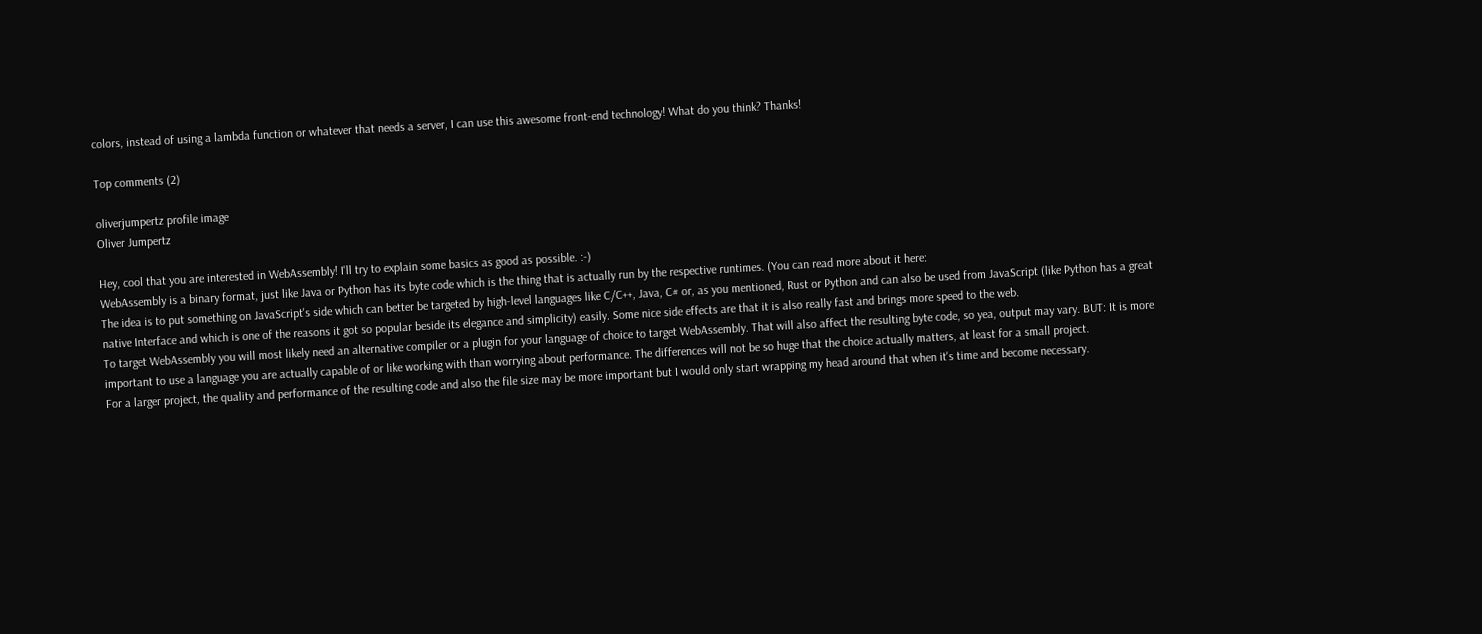colors, instead of using a lambda function or whatever that needs a server, I can use this awesome front-end technology! What do you think? Thanks!

Top comments (2)

oliverjumpertz profile image
Oliver Jumpertz

Hey, cool that you are interested in WebAssembly! I'll try to explain some basics as good as possible. :-)
WebAssembly is a binary format, just like Java or Python has its byte code which is the thing that is actually run by the respective runtimes. (You can read more about it here:
The idea is to put something on JavaScript's side which can better be targeted by high-level languages like C/C++, Java, C# or, as you mentioned, Rust or Python and can also be used from JavaScript (like Python has a great native Interface and which is one of the reasons it got so popular beside its elegance and simplicity) easily. Some nice side effects are that it is also really fast and brings more speed to the web.
To target WebAssembly you will most likely need an alternative compiler or a plugin for your language of choice to target WebAssembly. That will also affect the resulting byte code, so yea, output may vary. BUT: It is more important to use a language you are actually capable of or like working with than worrying about performance. The differences will not be so huge that the choice actually matters, at least for a small project.
For a larger project, the quality and performance of the resulting code and also the file size may be more important but I would only start wrapping my head around that when it's time and become necessary.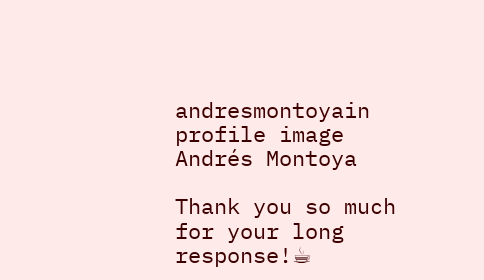andresmontoyain profile image
Andrés Montoya

Thank you so much for your long response!☕